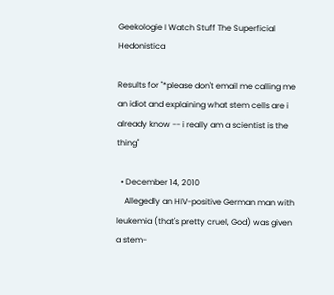Geekologie I Watch Stuff The Superficial Hedonistica

Results for "*please don't email me calling me an idiot and explaining what stem cells are i already know -- i really am a scientist is the thing"

  • December 14, 2010
    Allegedly an HIV-positive German man with leukemia (that's pretty cruel, God) was given a stem-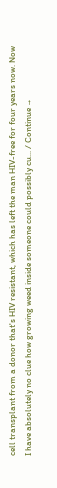cell transplant from a donor that's HIV resistant, which has left the man HIV-free for four years now. Now I have absolutely no clue how growing weed inside someone could possibly cu... / Continue →